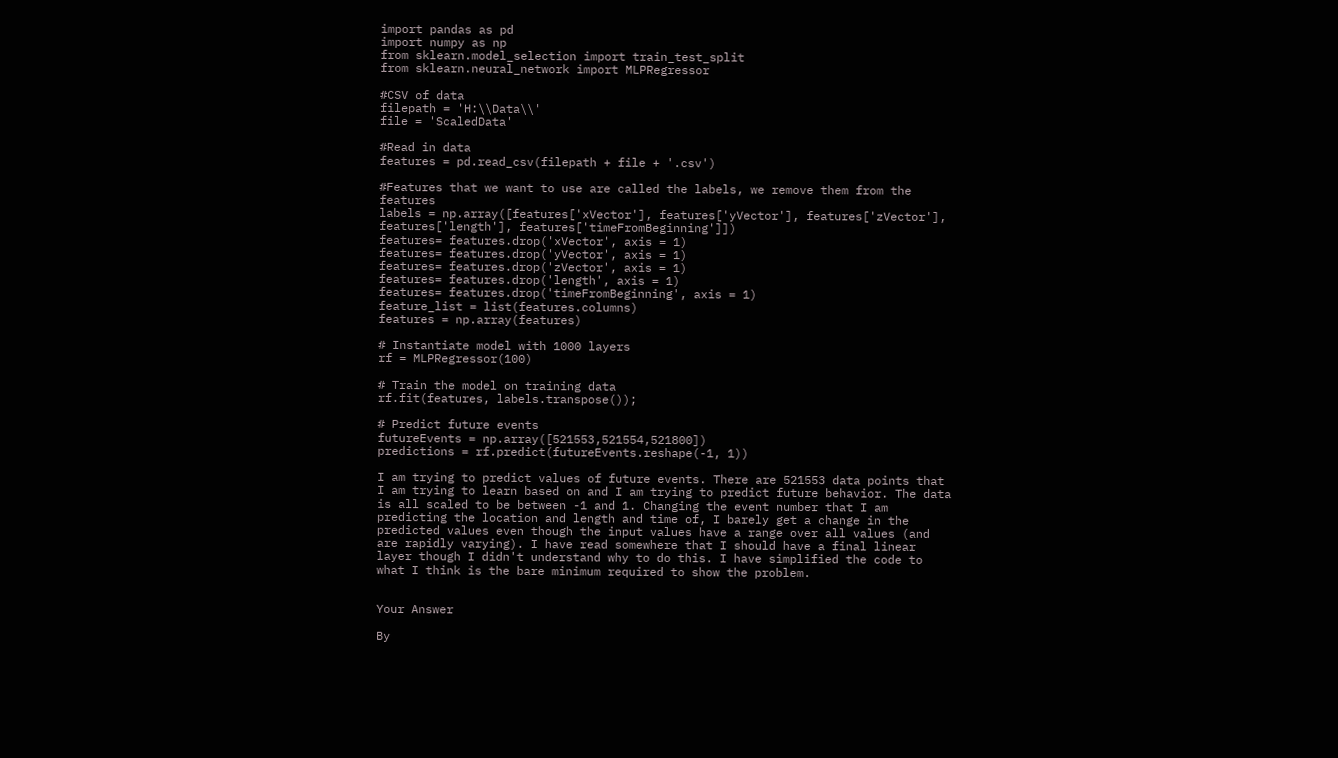import pandas as pd
import numpy as np
from sklearn.model_selection import train_test_split
from sklearn.neural_network import MLPRegressor

#CSV of data
filepath = 'H:\\Data\\'
file = 'ScaledData'

#Read in data
features = pd.read_csv(filepath + file + '.csv')

#Features that we want to use are called the labels, we remove them from the features
labels = np.array([features['xVector'], features['yVector'], features['zVector'], features['length'], features['timeFromBeginning']])
features= features.drop('xVector', axis = 1)
features= features.drop('yVector', axis = 1)
features= features.drop('zVector', axis = 1)
features= features.drop('length', axis = 1)
features= features.drop('timeFromBeginning', axis = 1)
feature_list = list(features.columns)
features = np.array(features)

# Instantiate model with 1000 layers
rf = MLPRegressor(100)

# Train the model on training data
rf.fit(features, labels.transpose());

# Predict future events
futureEvents = np.array([521553,521554,521800])
predictions = rf.predict(futureEvents.reshape(-1, 1))

I am trying to predict values of future events. There are 521553 data points that I am trying to learn based on and I am trying to predict future behavior. The data is all scaled to be between -1 and 1. Changing the event number that I am predicting the location and length and time of, I barely get a change in the predicted values even though the input values have a range over all values (and are rapidly varying). I have read somewhere that I should have a final linear layer though I didn't understand why to do this. I have simplified the code to what I think is the bare minimum required to show the problem.


Your Answer

By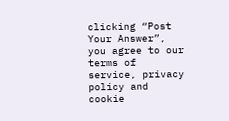clicking “Post Your Answer”, you agree to our terms of service, privacy policy and cookie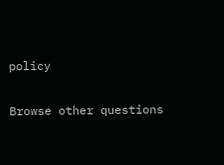policy

Browse other questions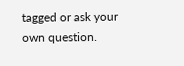tagged or ask your own question.